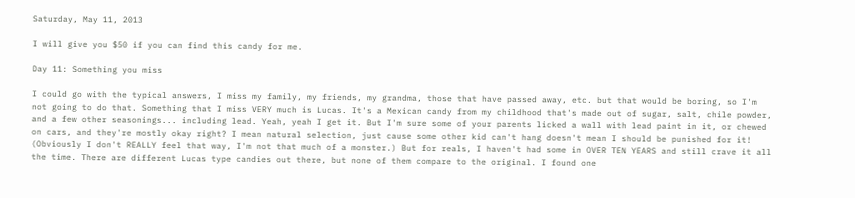Saturday, May 11, 2013

I will give you $50 if you can find this candy for me.

Day 11: Something you miss

I could go with the typical answers, I miss my family, my friends, my grandma, those that have passed away, etc. but that would be boring, so I'm not going to do that. Something that I miss VERY much is Lucas. It's a Mexican candy from my childhood that's made out of sugar, salt, chile powder, and a few other seasonings... including lead. Yeah, yeah I get it. But I'm sure some of your parents licked a wall with lead paint in it, or chewed on cars, and they're mostly okay right? I mean natural selection, just cause some other kid can't hang doesn't mean I should be punished for it! (Obviously I don't REALLY feel that way, I'm not that much of a monster.) But for reals, I haven't had some in OVER TEN YEARS and still crave it all the time. There are different Lucas type candies out there, but none of them compare to the original. I found one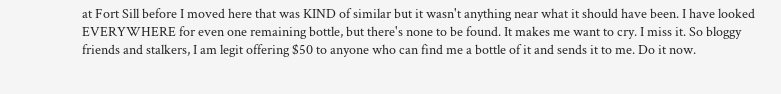at Fort Sill before I moved here that was KIND of similar but it wasn't anything near what it should have been. I have looked EVERYWHERE for even one remaining bottle, but there's none to be found. It makes me want to cry. I miss it. So bloggy friends and stalkers, I am legit offering $50 to anyone who can find me a bottle of it and sends it to me. Do it now.